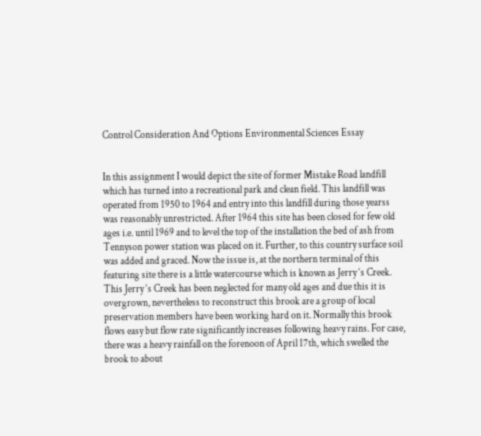Control Consideration And Options Environmental Sciences Essay


In this assignment I would depict the site of former Mistake Road landfill which has turned into a recreational park and clean field. This landfill was operated from 1950 to 1964 and entry into this landfill during those yearss was reasonably unrestricted. After 1964 this site has been closed for few old ages i.e. until 1969 and to level the top of the installation the bed of ash from Tennyson power station was placed on it. Further, to this country surface soil was added and graced. Now the issue is, at the northern terminal of this featuring site there is a little watercourse which is known as Jerry ‘s Creek. This Jerry ‘s Creek has been neglected for many old ages and due this it is overgrown, nevertheless to reconstruct this brook are a group of local preservation members have been working hard on it. Normally this brook flows easy but flow rate significantly increases following heavy rains. For case, there was a heavy rainfall on the forenoon of April 17th, which swelled the brook to about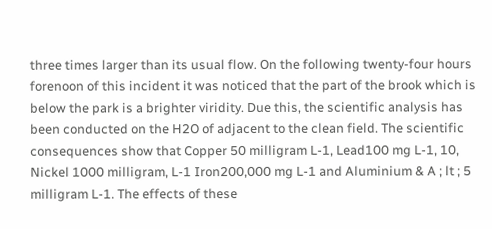three times larger than its usual flow. On the following twenty-four hours forenoon of this incident it was noticed that the part of the brook which is below the park is a brighter viridity. Due this, the scientific analysis has been conducted on the H2O of adjacent to the clean field. The scientific consequences show that Copper 50 milligram L-1, Lead100 mg L-1, 10, Nickel 1000 milligram, L-1 Iron200,000 mg L-1 and Aluminium & A ; lt ; 5 milligram L-1. The effects of these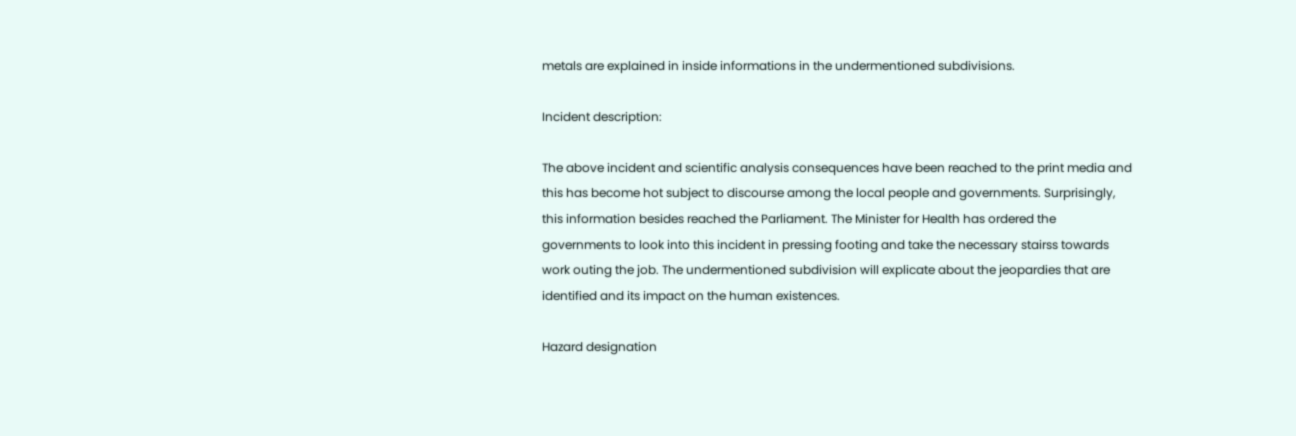metals are explained in inside informations in the undermentioned subdivisions.

Incident description:

The above incident and scientific analysis consequences have been reached to the print media and this has become hot subject to discourse among the local people and governments. Surprisingly, this information besides reached the Parliament. The Minister for Health has ordered the governments to look into this incident in pressing footing and take the necessary stairss towards work outing the job. The undermentioned subdivision will explicate about the jeopardies that are identified and its impact on the human existences.

Hazard designation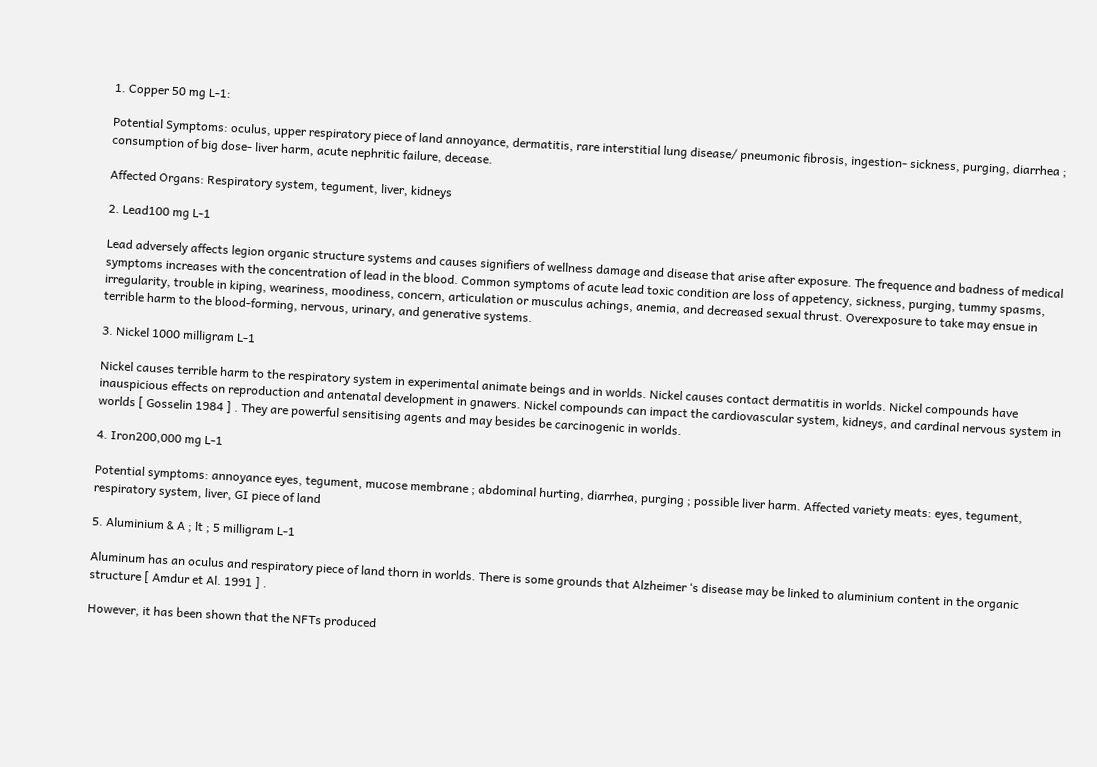1. Copper 50 mg L-1:

Potential Symptoms: oculus, upper respiratory piece of land annoyance, dermatitis, rare interstitial lung disease/ pneumonic fibrosis, ingestion- sickness, purging, diarrhea ; consumption of big dose- liver harm, acute nephritic failure, decease.

Affected Organs: Respiratory system, tegument, liver, kidneys

2. Lead100 mg L-1

Lead adversely affects legion organic structure systems and causes signifiers of wellness damage and disease that arise after exposure. The frequence and badness of medical symptoms increases with the concentration of lead in the blood. Common symptoms of acute lead toxic condition are loss of appetency, sickness, purging, tummy spasms, irregularity, trouble in kiping, weariness, moodiness, concern, articulation or musculus achings, anemia, and decreased sexual thrust. Overexposure to take may ensue in terrible harm to the blood-forming, nervous, urinary, and generative systems.

3. Nickel 1000 milligram L-1

Nickel causes terrible harm to the respiratory system in experimental animate beings and in worlds. Nickel causes contact dermatitis in worlds. Nickel compounds have inauspicious effects on reproduction and antenatal development in gnawers. Nickel compounds can impact the cardiovascular system, kidneys, and cardinal nervous system in worlds [ Gosselin 1984 ] . They are powerful sensitising agents and may besides be carcinogenic in worlds.

4. Iron200,000 mg L-1

Potential symptoms: annoyance eyes, tegument, mucose membrane ; abdominal hurting, diarrhea, purging ; possible liver harm. Affected variety meats: eyes, tegument, respiratory system, liver, GI piece of land

5. Aluminium & A ; lt ; 5 milligram L-1

Aluminum has an oculus and respiratory piece of land thorn in worlds. There is some grounds that Alzheimer ‘s disease may be linked to aluminium content in the organic structure [ Amdur et Al. 1991 ] .

However, it has been shown that the NFTs produced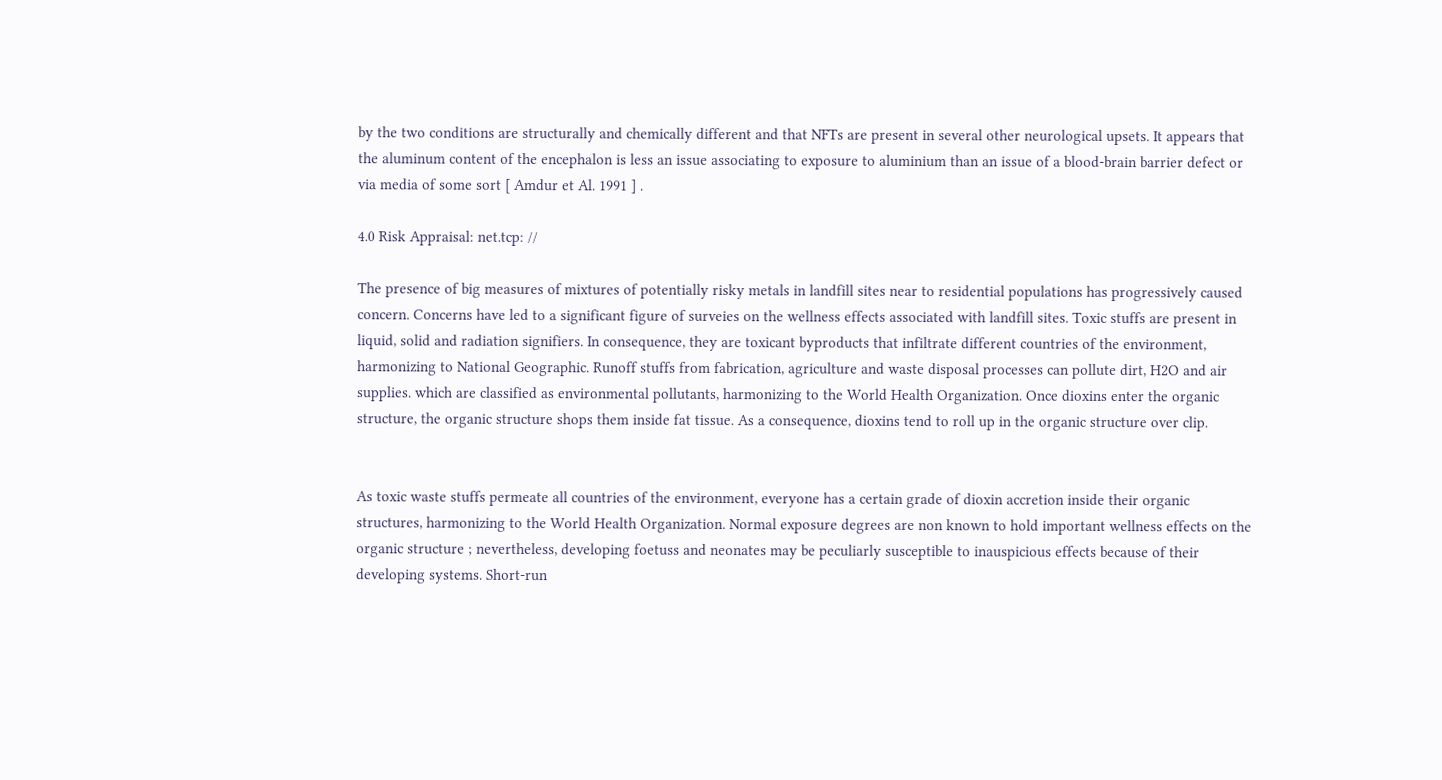by the two conditions are structurally and chemically different and that NFTs are present in several other neurological upsets. It appears that the aluminum content of the encephalon is less an issue associating to exposure to aluminium than an issue of a blood-brain barrier defect or via media of some sort [ Amdur et Al. 1991 ] .

4.0 Risk Appraisal: net.tcp: //

The presence of big measures of mixtures of potentially risky metals in landfill sites near to residential populations has progressively caused concern. Concerns have led to a significant figure of surveies on the wellness effects associated with landfill sites. Toxic stuffs are present in liquid, solid and radiation signifiers. In consequence, they are toxicant byproducts that infiltrate different countries of the environment, harmonizing to National Geographic. Runoff stuffs from fabrication, agriculture and waste disposal processes can pollute dirt, H2O and air supplies. which are classified as environmental pollutants, harmonizing to the World Health Organization. Once dioxins enter the organic structure, the organic structure shops them inside fat tissue. As a consequence, dioxins tend to roll up in the organic structure over clip.


As toxic waste stuffs permeate all countries of the environment, everyone has a certain grade of dioxin accretion inside their organic structures, harmonizing to the World Health Organization. Normal exposure degrees are non known to hold important wellness effects on the organic structure ; nevertheless, developing foetuss and neonates may be peculiarly susceptible to inauspicious effects because of their developing systems. Short-run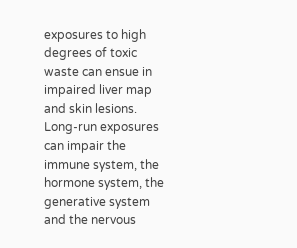exposures to high degrees of toxic waste can ensue in impaired liver map and skin lesions. Long-run exposures can impair the immune system, the hormone system, the generative system and the nervous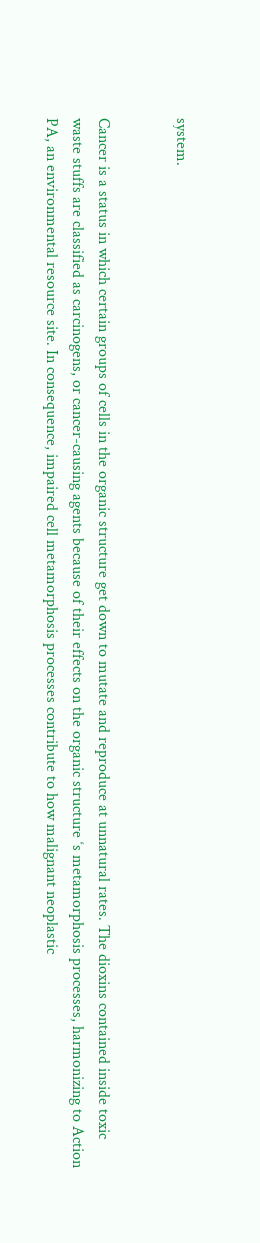system.


Cancer is a status in which certain groups of cells in the organic structure get down to mutate and reproduce at unnatural rates. The dioxins contained inside toxic waste stuffs are classified as carcinogens, or cancer-causing agents because of their effects on the organic structure ‘s metamorphosis processes, harmonizing to Action PA, an environmental resource site. In consequence, impaired cell metamorphosis processes contribute to how malignant neoplastic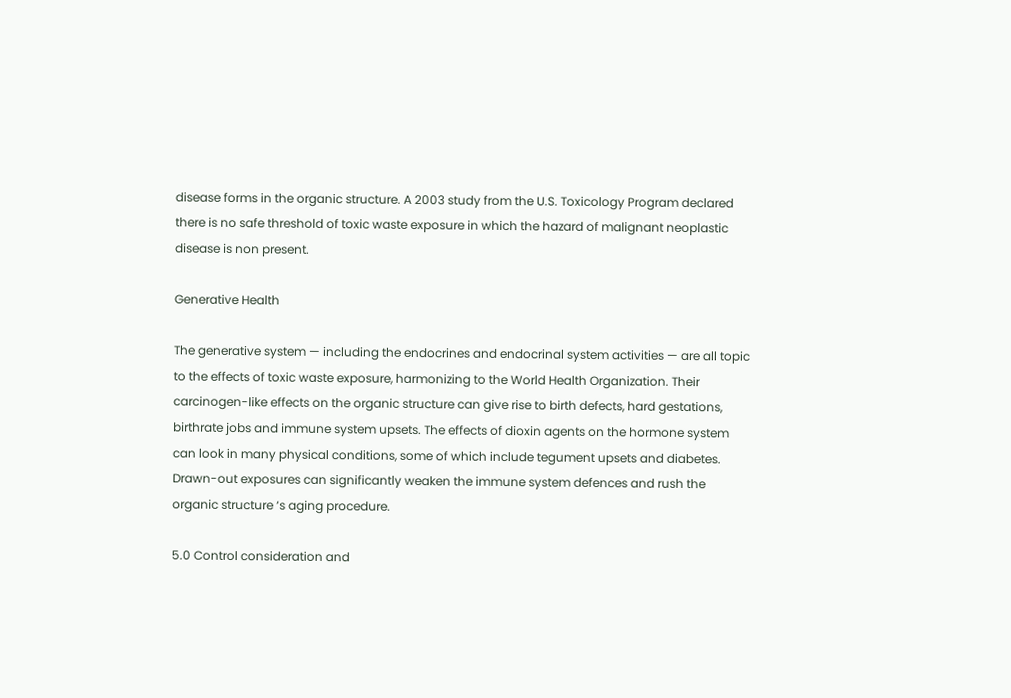disease forms in the organic structure. A 2003 study from the U.S. Toxicology Program declared there is no safe threshold of toxic waste exposure in which the hazard of malignant neoplastic disease is non present.

Generative Health

The generative system — including the endocrines and endocrinal system activities — are all topic to the effects of toxic waste exposure, harmonizing to the World Health Organization. Their carcinogen-like effects on the organic structure can give rise to birth defects, hard gestations, birthrate jobs and immune system upsets. The effects of dioxin agents on the hormone system can look in many physical conditions, some of which include tegument upsets and diabetes. Drawn-out exposures can significantly weaken the immune system defences and rush the organic structure ‘s aging procedure.

5.0 Control consideration and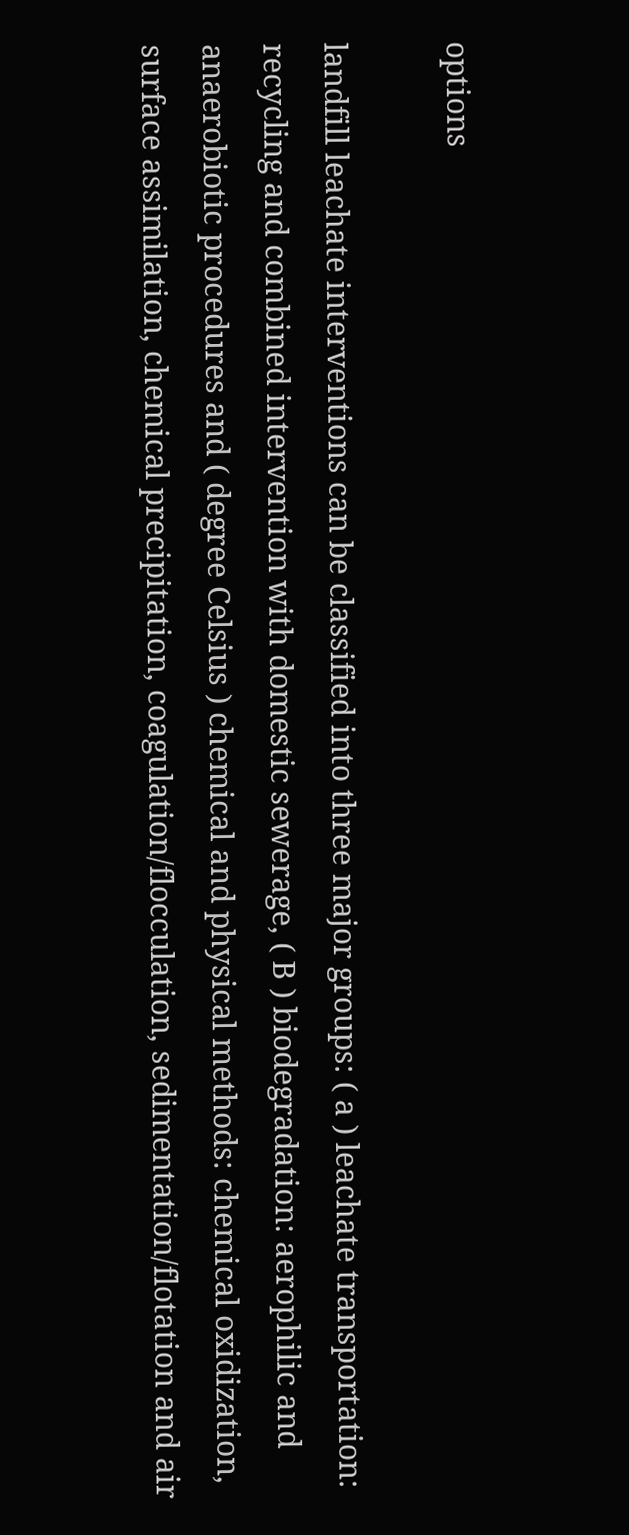options

landfill leachate interventions can be classified into three major groups: ( a ) leachate transportation: recycling and combined intervention with domestic sewerage, ( B ) biodegradation: aerophilic and anaerobiotic procedures and ( degree Celsius ) chemical and physical methods: chemical oxidization, surface assimilation, chemical precipitation, coagulation/flocculation, sedimentation/flotation and air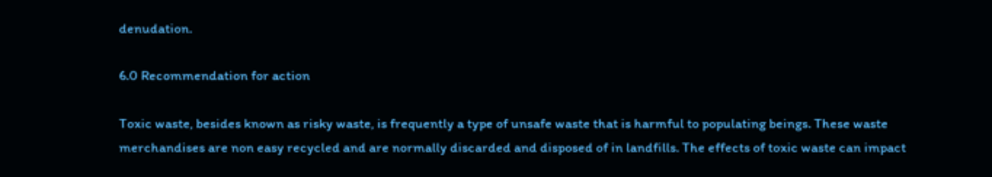denudation.

6.0 Recommendation for action

Toxic waste, besides known as risky waste, is frequently a type of unsafe waste that is harmful to populating beings. These waste merchandises are non easy recycled and are normally discarded and disposed of in landfills. The effects of toxic waste can impact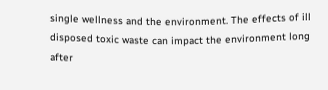single wellness and the environment. The effects of ill disposed toxic waste can impact the environment long after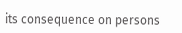its consequence on persons